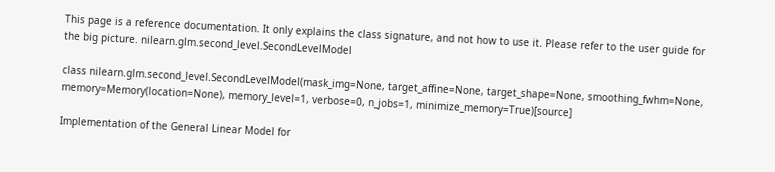This page is a reference documentation. It only explains the class signature, and not how to use it. Please refer to the user guide for the big picture. nilearn.glm.second_level.SecondLevelModel

class nilearn.glm.second_level.SecondLevelModel(mask_img=None, target_affine=None, target_shape=None, smoothing_fwhm=None, memory=Memory(location=None), memory_level=1, verbose=0, n_jobs=1, minimize_memory=True)[source]

Implementation of the General Linear Model for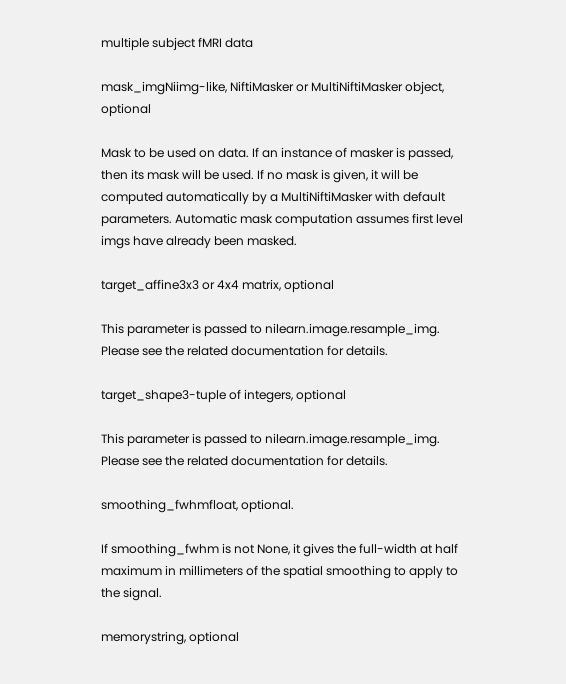multiple subject fMRI data

mask_imgNiimg-like, NiftiMasker or MultiNiftiMasker object, optional

Mask to be used on data. If an instance of masker is passed, then its mask will be used. If no mask is given, it will be computed automatically by a MultiNiftiMasker with default parameters. Automatic mask computation assumes first level imgs have already been masked.

target_affine3x3 or 4x4 matrix, optional

This parameter is passed to nilearn.image.resample_img. Please see the related documentation for details.

target_shape3-tuple of integers, optional

This parameter is passed to nilearn.image.resample_img. Please see the related documentation for details.

smoothing_fwhmfloat, optional.

If smoothing_fwhm is not None, it gives the full-width at half maximum in millimeters of the spatial smoothing to apply to the signal.

memorystring, optional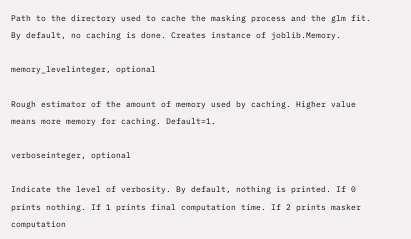Path to the directory used to cache the masking process and the glm fit. By default, no caching is done. Creates instance of joblib.Memory.

memory_levelinteger, optional

Rough estimator of the amount of memory used by caching. Higher value means more memory for caching. Default=1.

verboseinteger, optional

Indicate the level of verbosity. By default, nothing is printed. If 0 prints nothing. If 1 prints final computation time. If 2 prints masker computation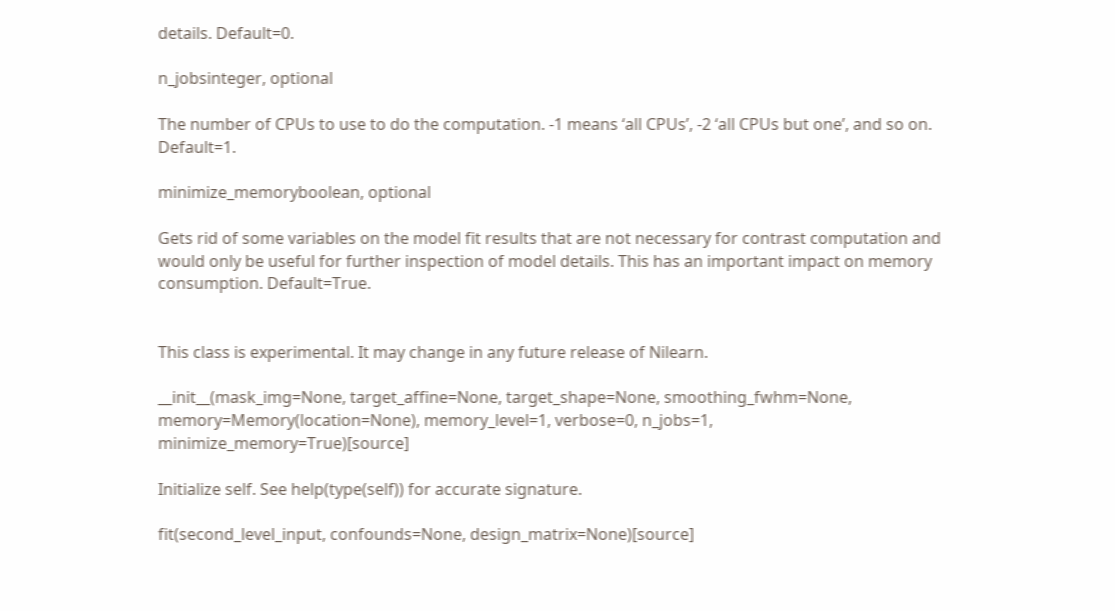details. Default=0.

n_jobsinteger, optional

The number of CPUs to use to do the computation. -1 means ‘all CPUs’, -2 ‘all CPUs but one’, and so on. Default=1.

minimize_memoryboolean, optional

Gets rid of some variables on the model fit results that are not necessary for contrast computation and would only be useful for further inspection of model details. This has an important impact on memory consumption. Default=True.


This class is experimental. It may change in any future release of Nilearn.

__init__(mask_img=None, target_affine=None, target_shape=None, smoothing_fwhm=None, memory=Memory(location=None), memory_level=1, verbose=0, n_jobs=1, minimize_memory=True)[source]

Initialize self. See help(type(self)) for accurate signature.

fit(second_level_input, confounds=None, design_matrix=None)[source]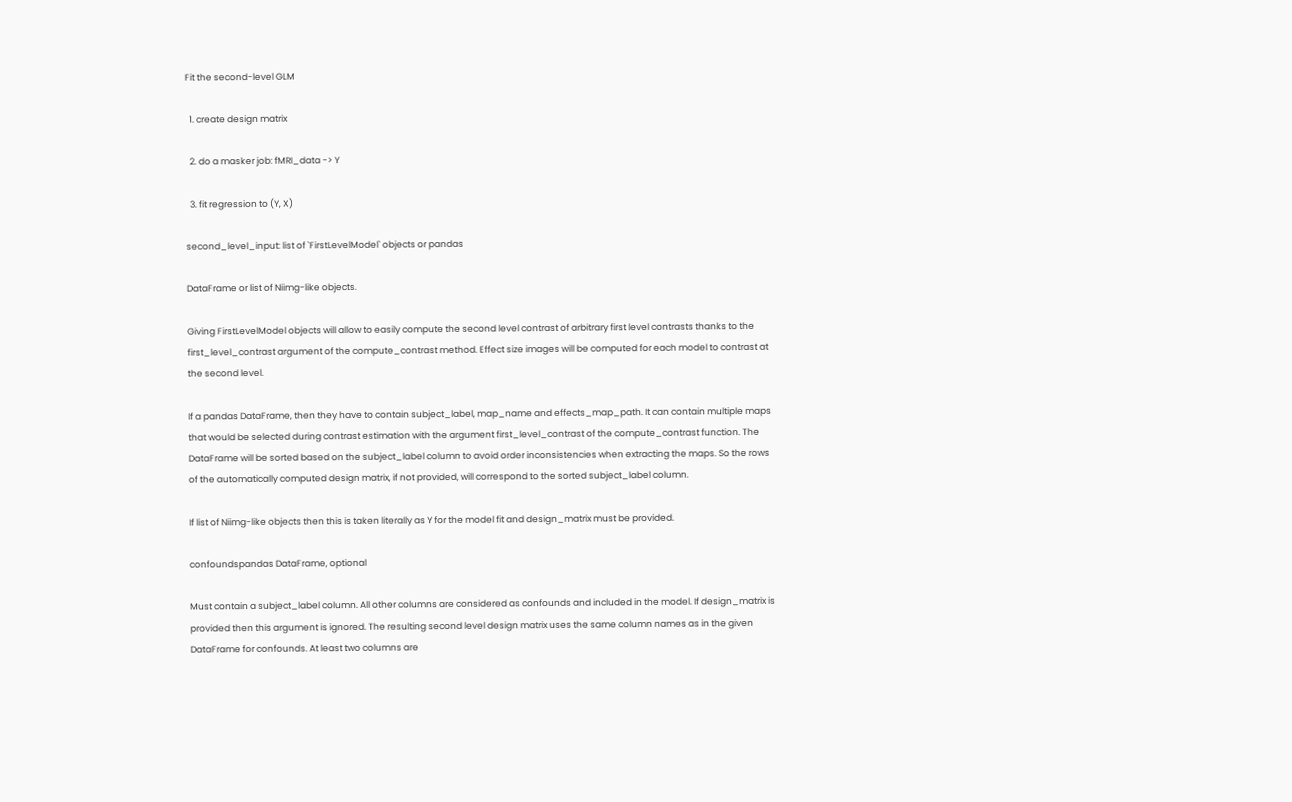Fit the second-level GLM

  1. create design matrix

  2. do a masker job: fMRI_data -> Y

  3. fit regression to (Y, X)

second_level_input: list of `FirstLevelModel` objects or pandas

DataFrame or list of Niimg-like objects.

Giving FirstLevelModel objects will allow to easily compute the second level contrast of arbitrary first level contrasts thanks to the first_level_contrast argument of the compute_contrast method. Effect size images will be computed for each model to contrast at the second level.

If a pandas DataFrame, then they have to contain subject_label, map_name and effects_map_path. It can contain multiple maps that would be selected during contrast estimation with the argument first_level_contrast of the compute_contrast function. The DataFrame will be sorted based on the subject_label column to avoid order inconsistencies when extracting the maps. So the rows of the automatically computed design matrix, if not provided, will correspond to the sorted subject_label column.

If list of Niimg-like objects then this is taken literally as Y for the model fit and design_matrix must be provided.

confoundspandas DataFrame, optional

Must contain a subject_label column. All other columns are considered as confounds and included in the model. If design_matrix is provided then this argument is ignored. The resulting second level design matrix uses the same column names as in the given DataFrame for confounds. At least two columns are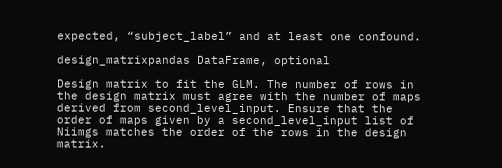expected, “subject_label” and at least one confound.

design_matrixpandas DataFrame, optional

Design matrix to fit the GLM. The number of rows in the design matrix must agree with the number of maps derived from second_level_input. Ensure that the order of maps given by a second_level_input list of Niimgs matches the order of the rows in the design matrix.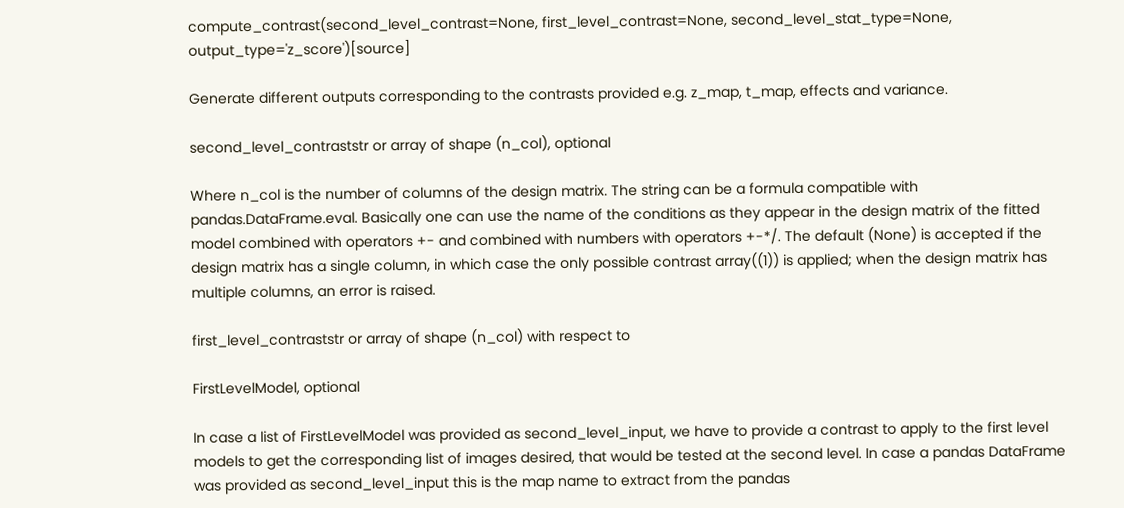compute_contrast(second_level_contrast=None, first_level_contrast=None, second_level_stat_type=None, output_type='z_score')[source]

Generate different outputs corresponding to the contrasts provided e.g. z_map, t_map, effects and variance.

second_level_contraststr or array of shape (n_col), optional

Where n_col is the number of columns of the design matrix. The string can be a formula compatible with pandas.DataFrame.eval. Basically one can use the name of the conditions as they appear in the design matrix of the fitted model combined with operators +- and combined with numbers with operators +-*/. The default (None) is accepted if the design matrix has a single column, in which case the only possible contrast array((1)) is applied; when the design matrix has multiple columns, an error is raised.

first_level_contraststr or array of shape (n_col) with respect to

FirstLevelModel, optional

In case a list of FirstLevelModel was provided as second_level_input, we have to provide a contrast to apply to the first level models to get the corresponding list of images desired, that would be tested at the second level. In case a pandas DataFrame was provided as second_level_input this is the map name to extract from the pandas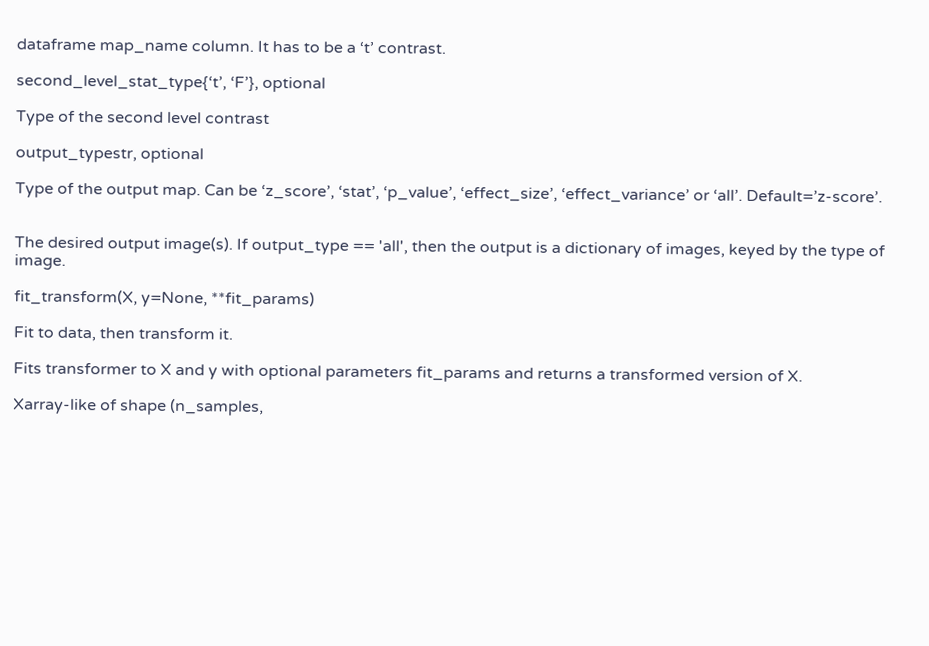dataframe map_name column. It has to be a ‘t’ contrast.

second_level_stat_type{‘t’, ‘F’}, optional

Type of the second level contrast

output_typestr, optional

Type of the output map. Can be ‘z_score’, ‘stat’, ‘p_value’, ‘effect_size’, ‘effect_variance’ or ‘all’. Default=’z-score’.


The desired output image(s). If output_type == 'all', then the output is a dictionary of images, keyed by the type of image.

fit_transform(X, y=None, **fit_params)

Fit to data, then transform it.

Fits transformer to X and y with optional parameters fit_params and returns a transformed version of X.

Xarray-like of shape (n_samples,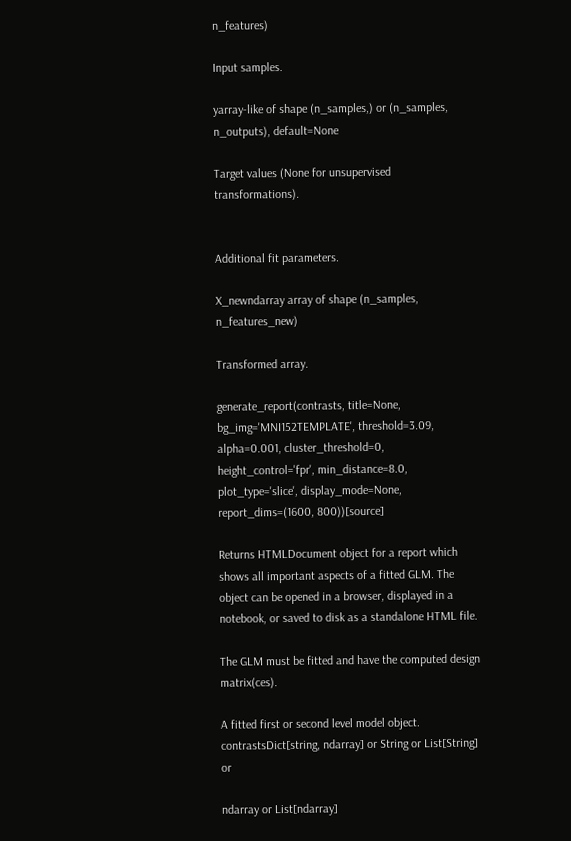n_features)

Input samples.

yarray-like of shape (n_samples,) or (n_samples, n_outputs), default=None

Target values (None for unsupervised transformations).


Additional fit parameters.

X_newndarray array of shape (n_samples, n_features_new)

Transformed array.

generate_report(contrasts, title=None, bg_img='MNI152TEMPLATE', threshold=3.09, alpha=0.001, cluster_threshold=0, height_control='fpr', min_distance=8.0, plot_type='slice', display_mode=None, report_dims=(1600, 800))[source]

Returns HTMLDocument object for a report which shows all important aspects of a fitted GLM. The object can be opened in a browser, displayed in a notebook, or saved to disk as a standalone HTML file.

The GLM must be fitted and have the computed design matrix(ces).

A fitted first or second level model object.
contrastsDict[string, ndarray] or String or List[String] or

ndarray or List[ndarray]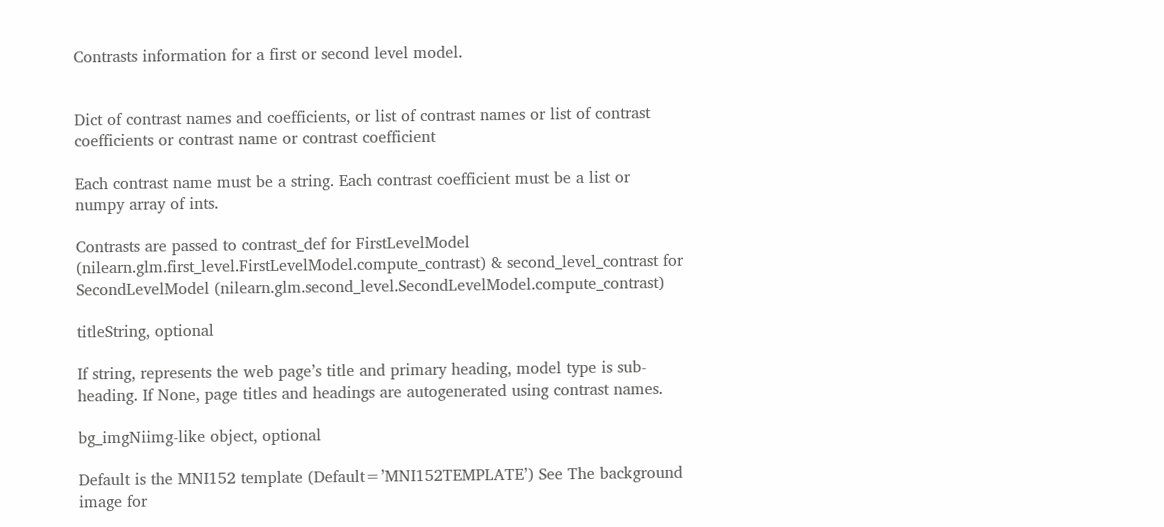Contrasts information for a first or second level model.


Dict of contrast names and coefficients, or list of contrast names or list of contrast coefficients or contrast name or contrast coefficient

Each contrast name must be a string. Each contrast coefficient must be a list or numpy array of ints.

Contrasts are passed to contrast_def for FirstLevelModel (nilearn.glm.first_level.FirstLevelModel.compute_contrast) & second_level_contrast for SecondLevelModel (nilearn.glm.second_level.SecondLevelModel.compute_contrast)

titleString, optional

If string, represents the web page’s title and primary heading, model type is sub-heading. If None, page titles and headings are autogenerated using contrast names.

bg_imgNiimg-like object, optional

Default is the MNI152 template (Default=’MNI152TEMPLATE’) See The background image for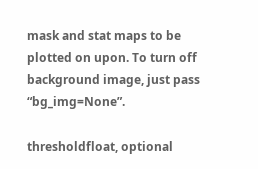mask and stat maps to be plotted on upon. To turn off background image, just pass “bg_img=None”.

thresholdfloat, optional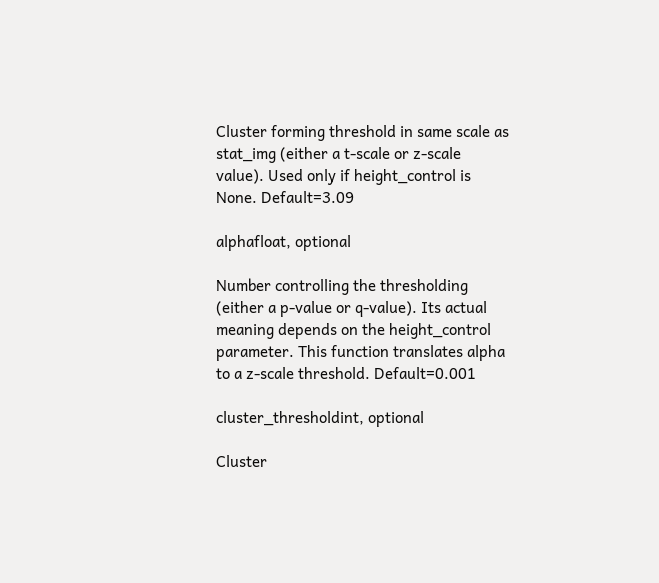Cluster forming threshold in same scale as stat_img (either a t-scale or z-scale value). Used only if height_control is None. Default=3.09

alphafloat, optional

Number controlling the thresholding (either a p-value or q-value). Its actual meaning depends on the height_control parameter. This function translates alpha to a z-scale threshold. Default=0.001

cluster_thresholdint, optional

Cluster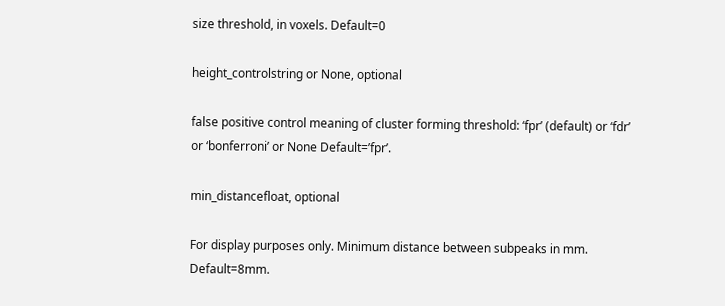size threshold, in voxels. Default=0

height_controlstring or None, optional

false positive control meaning of cluster forming threshold: ‘fpr’ (default) or ‘fdr’ or ‘bonferroni’ or None Default=’fpr’.

min_distancefloat, optional

For display purposes only. Minimum distance between subpeaks in mm. Default=8mm.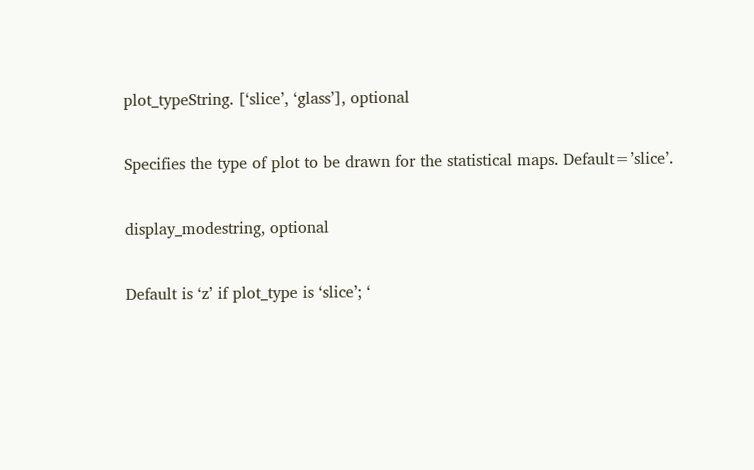plot_typeString. [‘slice’, ‘glass’], optional

Specifies the type of plot to be drawn for the statistical maps. Default=’slice’.

display_modestring, optional

Default is ‘z’ if plot_type is ‘slice’; ‘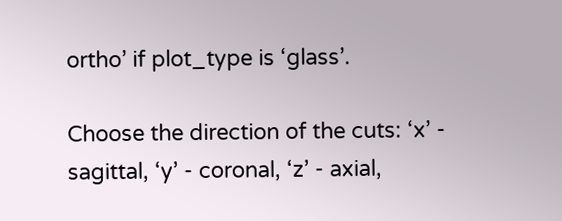ortho’ if plot_type is ‘glass’.

Choose the direction of the cuts: ‘x’ - sagittal, ‘y’ - coronal, ‘z’ - axial,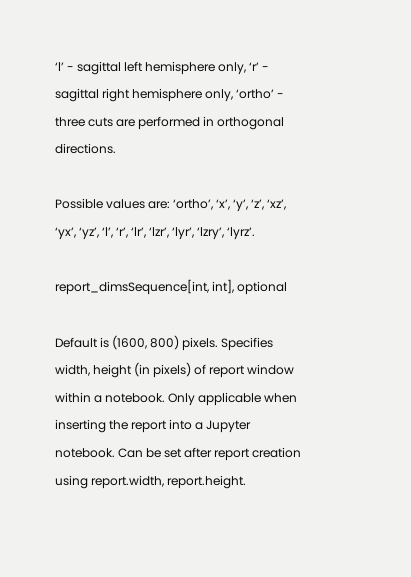‘l’ - sagittal left hemisphere only, ‘r’ - sagittal right hemisphere only, ‘ortho’ - three cuts are performed in orthogonal directions.

Possible values are: ‘ortho’, ‘x’, ‘y’, ‘z’, ‘xz’, ‘yx’, ‘yz’, ‘l’, ‘r’, ‘lr’, ‘lzr’, ‘lyr’, ‘lzry’, ‘lyrz’.

report_dimsSequence[int, int], optional

Default is (1600, 800) pixels. Specifies width, height (in pixels) of report window within a notebook. Only applicable when inserting the report into a Jupyter notebook. Can be set after report creation using report.width, report.height.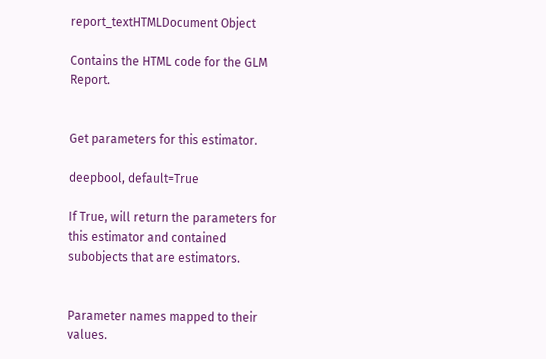report_textHTMLDocument Object

Contains the HTML code for the GLM Report.


Get parameters for this estimator.

deepbool, default=True

If True, will return the parameters for this estimator and contained subobjects that are estimators.


Parameter names mapped to their values.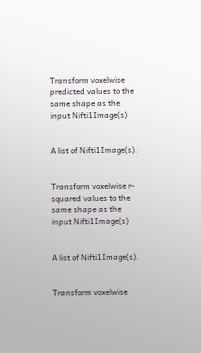Transform voxelwise predicted values to the same shape as the input Nifti1Image(s)


A list of Nifti1Image(s).


Transform voxelwise r-squared values to the same shape as the input Nifti1Image(s)


A list of Nifti1Image(s).


Transform voxelwise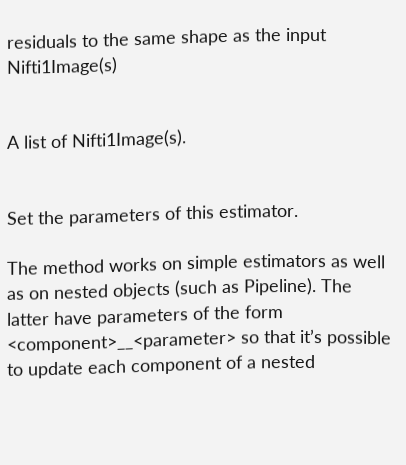residuals to the same shape as the input Nifti1Image(s)


A list of Nifti1Image(s).


Set the parameters of this estimator.

The method works on simple estimators as well as on nested objects (such as Pipeline). The latter have parameters of the form <component>__<parameter> so that it’s possible to update each component of a nested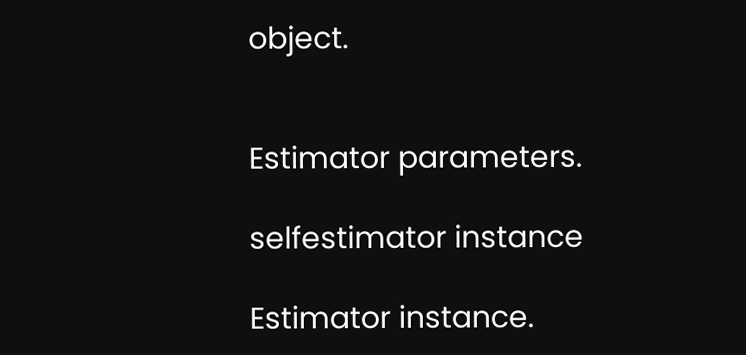object.


Estimator parameters.

selfestimator instance

Estimator instance.